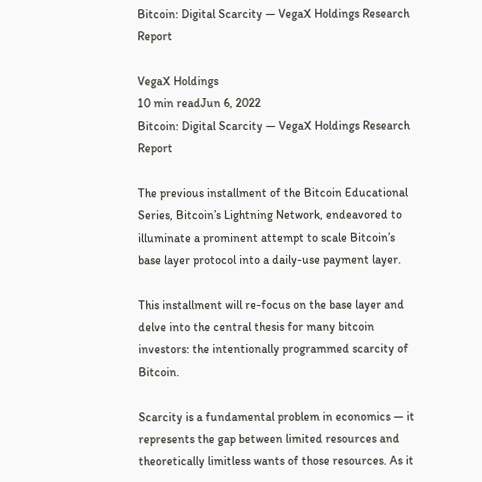Bitcoin: Digital Scarcity — VegaX Holdings Research Report

VegaX Holdings
10 min readJun 6, 2022
Bitcoin: Digital Scarcity — VegaX Holdings Research Report

The previous installment of the Bitcoin Educational Series, Bitcoin’s Lightning Network, endeavored to illuminate a prominent attempt to scale Bitcoin’s base layer protocol into a daily-use payment layer.

This installment will re-focus on the base layer and delve into the central thesis for many bitcoin investors: the intentionally programmed scarcity of Bitcoin.

Scarcity is a fundamental problem in economics — it represents the gap between limited resources and theoretically limitless wants of those resources. As it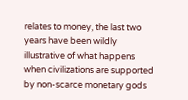relates to money, the last two years have been wildly illustrative of what happens when civilizations are supported by non-scarce monetary gods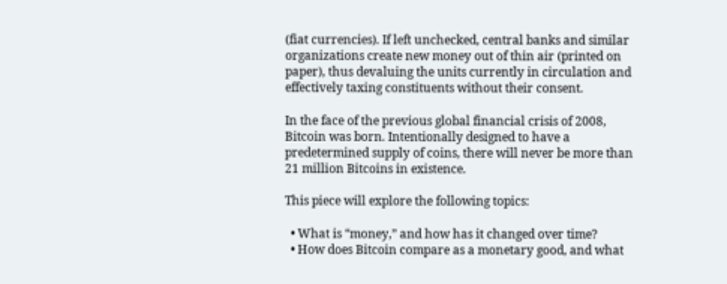(fiat currencies). If left unchecked, central banks and similar organizations create new money out of thin air (printed on paper), thus devaluing the units currently in circulation and effectively taxing constituents without their consent.

In the face of the previous global financial crisis of 2008, Bitcoin was born. Intentionally designed to have a predetermined supply of coins, there will never be more than 21 million Bitcoins in existence.

This piece will explore the following topics:

  • What is “money,” and how has it changed over time?
  • How does Bitcoin compare as a monetary good, and what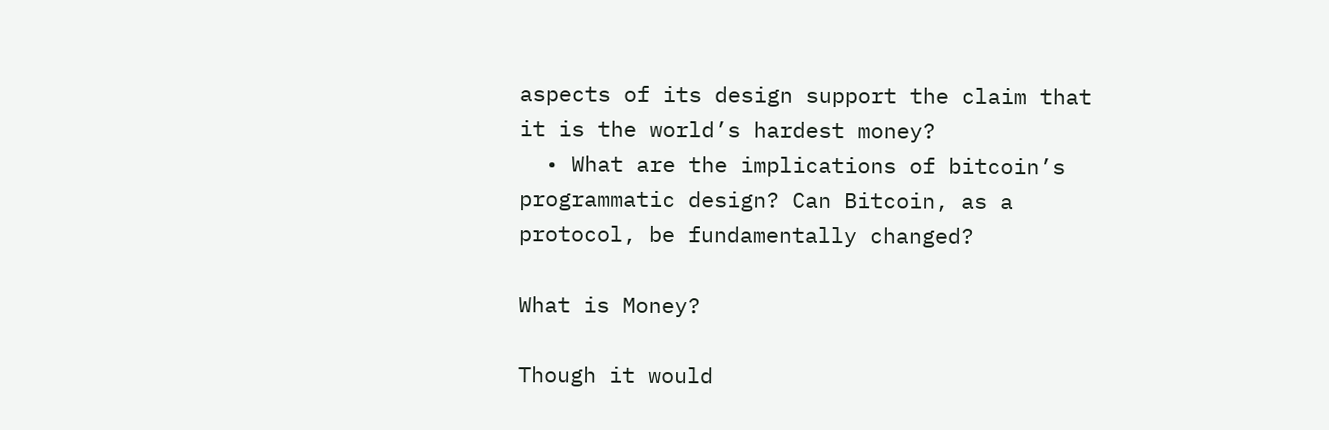aspects of its design support the claim that it is the world’s hardest money?
  • What are the implications of bitcoin’s programmatic design? Can Bitcoin, as a protocol, be fundamentally changed?

What is Money?

Though it would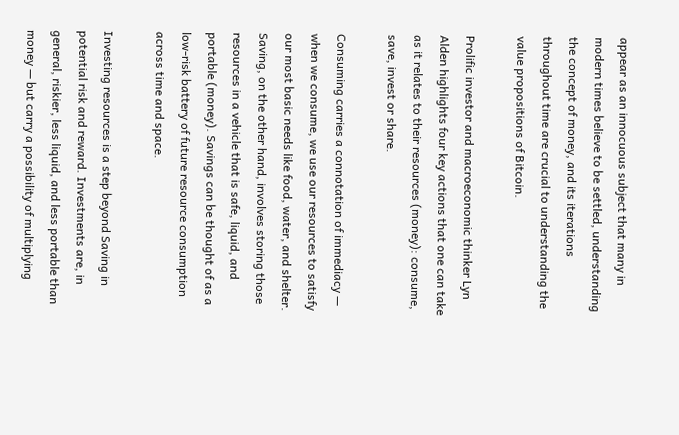appear as an innocuous subject that many in modern times believe to be settled, understanding the concept of money, and its iterations throughout time are crucial to understanding the value propositions of Bitcoin.

Prolific investor and macroeconomic thinker Lyn Alden highlights four key actions that one can take as it relates to their resources (money): consume, save, invest or share.

Consuming carries a connotation of immediacy — when we consume, we use our resources to satisfy our most basic needs like food, water, and shelter. Saving, on the other hand, involves storing those resources in a vehicle that is safe, liquid, and portable (money). Savings can be thought of as a low-risk battery of future resource consumption across time and space.

Investing resources is a step beyond Saving in potential risk and reward. Investments are, in general, riskier, less liquid, and less portable than money — but carry a possibility of multiplying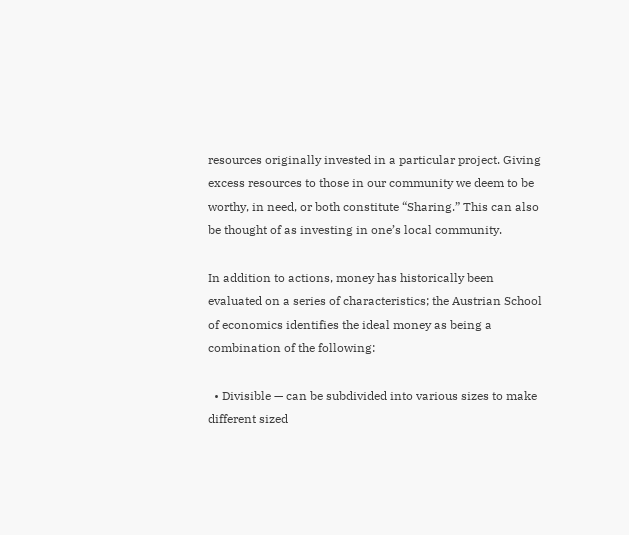resources originally invested in a particular project. Giving excess resources to those in our community we deem to be worthy, in need, or both constitute “Sharing.” This can also be thought of as investing in one’s local community.

In addition to actions, money has historically been evaluated on a series of characteristics; the Austrian School of economics identifies the ideal money as being a combination of the following:

  • Divisible — can be subdivided into various sizes to make different sized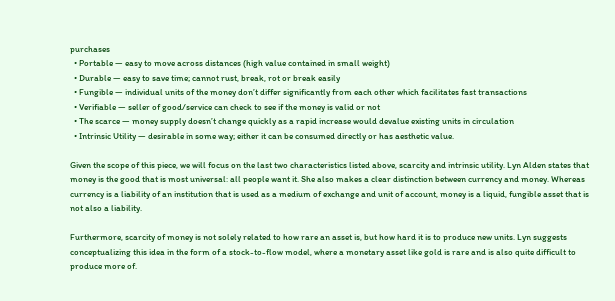purchases
  • Portable — easy to move across distances (high value contained in small weight)
  • Durable — easy to save time; cannot rust, break, rot or break easily
  • Fungible — individual units of the money don’t differ significantly from each other which facilitates fast transactions
  • Verifiable — seller of good/service can check to see if the money is valid or not
  • The scarce — money supply doesn’t change quickly as a rapid increase would devalue existing units in circulation
  • Intrinsic Utility — desirable in some way; either it can be consumed directly or has aesthetic value.

Given the scope of this piece, we will focus on the last two characteristics listed above, scarcity and intrinsic utility. Lyn Alden states that money is the good that is most universal: all people want it. She also makes a clear distinction between currency and money. Whereas currency is a liability of an institution that is used as a medium of exchange and unit of account, money is a liquid, fungible asset that is not also a liability.

Furthermore, scarcity of money is not solely related to how rare an asset is, but how hard it is to produce new units. Lyn suggests conceptualizing this idea in the form of a stock-to-flow model, where a monetary asset like gold is rare and is also quite difficult to produce more of.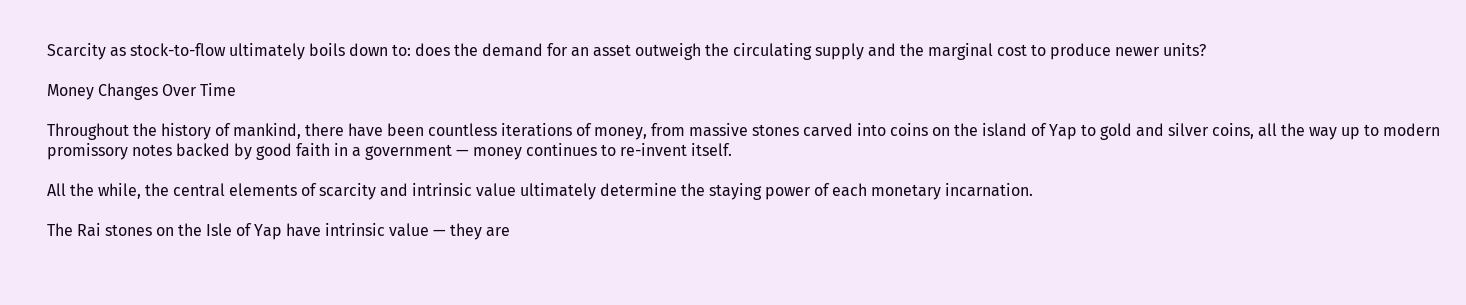Scarcity as stock-to-flow ultimately boils down to: does the demand for an asset outweigh the circulating supply and the marginal cost to produce newer units?

Money Changes Over Time

Throughout the history of mankind, there have been countless iterations of money, from massive stones carved into coins on the island of Yap to gold and silver coins, all the way up to modern promissory notes backed by good faith in a government — money continues to re-invent itself.

All the while, the central elements of scarcity and intrinsic value ultimately determine the staying power of each monetary incarnation.

The Rai stones on the Isle of Yap have intrinsic value — they are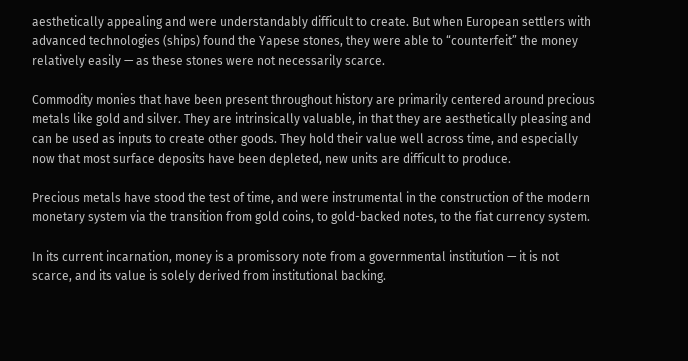aesthetically appealing and were understandably difficult to create. But when European settlers with advanced technologies (ships) found the Yapese stones, they were able to “counterfeit” the money relatively easily — as these stones were not necessarily scarce.

Commodity monies that have been present throughout history are primarily centered around precious metals like gold and silver. They are intrinsically valuable, in that they are aesthetically pleasing and can be used as inputs to create other goods. They hold their value well across time, and especially now that most surface deposits have been depleted, new units are difficult to produce.

Precious metals have stood the test of time, and were instrumental in the construction of the modern monetary system via the transition from gold coins, to gold-backed notes, to the fiat currency system.

In its current incarnation, money is a promissory note from a governmental institution — it is not scarce, and its value is solely derived from institutional backing.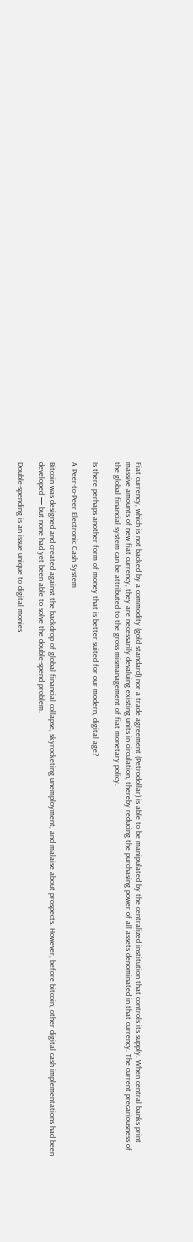Fiat currency, which is not backed by a commodity (gold standard) nor a trade agreement (Petrodollar) is able to be manipulated by the centralized institution that controls its supply. When central banks print massive amounts of new fiat currency, they are necessarily devaluing existing units in circulation, thereby reducing the purchasing power of all assets denominated in that currency. The current precariousness of the global financial system can be attributed to the gross mismanagement of fiat monetary policy.

Is there perhaps another form of money that is better suited for our modern, digital age?

A Peer-to-Peer Electronic Cash System

Bitcoin was designed and created against the backdrop of global financial collapse, skyrocketing unemployment, and malaise about prospects. However, before bitcoin, other digital cash implementations had been developed — but none had yet been able to solve the double-spend problem.

Double-spending is an issue unique to digital monies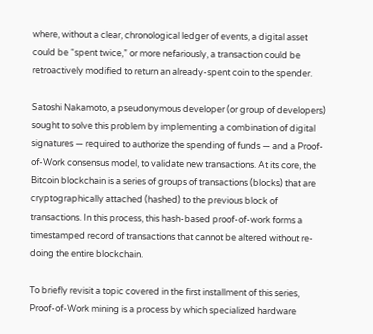where, without a clear, chronological ledger of events, a digital asset could be “spent twice,” or more nefariously, a transaction could be retroactively modified to return an already-spent coin to the spender.

Satoshi Nakamoto, a pseudonymous developer (or group of developers) sought to solve this problem by implementing a combination of digital signatures — required to authorize the spending of funds — and a Proof-of-Work consensus model, to validate new transactions. At its core, the Bitcoin blockchain is a series of groups of transactions (blocks) that are cryptographically attached (hashed) to the previous block of transactions. In this process, this hash-based proof-of-work forms a timestamped record of transactions that cannot be altered without re-doing the entire blockchain.

To briefly revisit a topic covered in the first installment of this series, Proof-of-Work mining is a process by which specialized hardware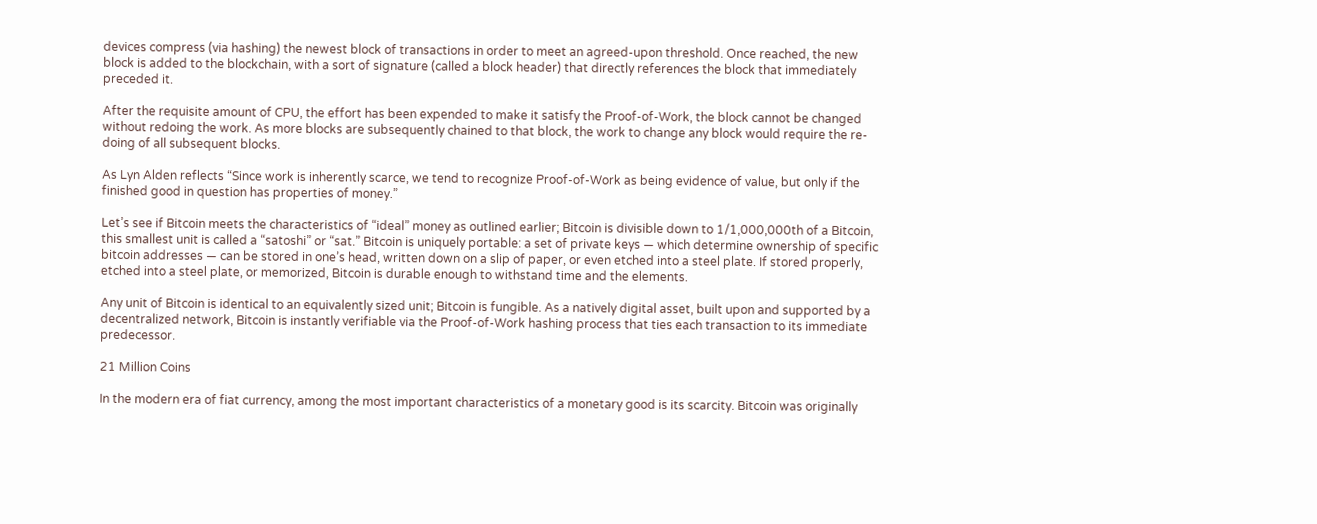devices compress (via hashing) the newest block of transactions in order to meet an agreed-upon threshold. Once reached, the new block is added to the blockchain, with a sort of signature (called a block header) that directly references the block that immediately preceded it.

After the requisite amount of CPU, the effort has been expended to make it satisfy the Proof-of-Work, the block cannot be changed without redoing the work. As more blocks are subsequently chained to that block, the work to change any block would require the re-doing of all subsequent blocks.

As Lyn Alden reflects “Since work is inherently scarce, we tend to recognize Proof-of-Work as being evidence of value, but only if the finished good in question has properties of money.”

Let’s see if Bitcoin meets the characteristics of “ideal” money as outlined earlier; Bitcoin is divisible down to 1/1,000,000th of a Bitcoin, this smallest unit is called a “satoshi” or “sat.” Bitcoin is uniquely portable: a set of private keys — which determine ownership of specific bitcoin addresses — can be stored in one’s head, written down on a slip of paper, or even etched into a steel plate. If stored properly, etched into a steel plate, or memorized, Bitcoin is durable enough to withstand time and the elements.

Any unit of Bitcoin is identical to an equivalently sized unit; Bitcoin is fungible. As a natively digital asset, built upon and supported by a decentralized network, Bitcoin is instantly verifiable via the Proof-of-Work hashing process that ties each transaction to its immediate predecessor.

21 Million Coins

In the modern era of fiat currency, among the most important characteristics of a monetary good is its scarcity. Bitcoin was originally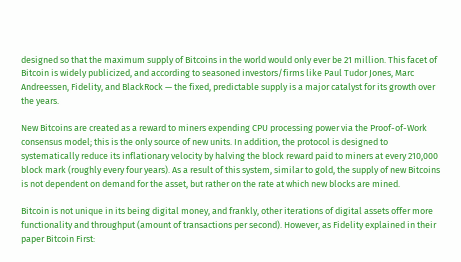designed so that the maximum supply of Bitcoins in the world would only ever be 21 million. This facet of Bitcoin is widely publicized, and according to seasoned investors/firms like Paul Tudor Jones, Marc Andreessen, Fidelity, and BlackRock — the fixed, predictable supply is a major catalyst for its growth over the years.

New Bitcoins are created as a reward to miners expending CPU processing power via the Proof-of-Work consensus model; this is the only source of new units. In addition, the protocol is designed to systematically reduce its inflationary velocity by halving the block reward paid to miners at every 210,000 block mark (roughly every four years). As a result of this system, similar to gold, the supply of new Bitcoins is not dependent on demand for the asset, but rather on the rate at which new blocks are mined.

Bitcoin is not unique in its being digital money, and frankly, other iterations of digital assets offer more functionality and throughput (amount of transactions per second). However, as Fidelity explained in their paper Bitcoin First: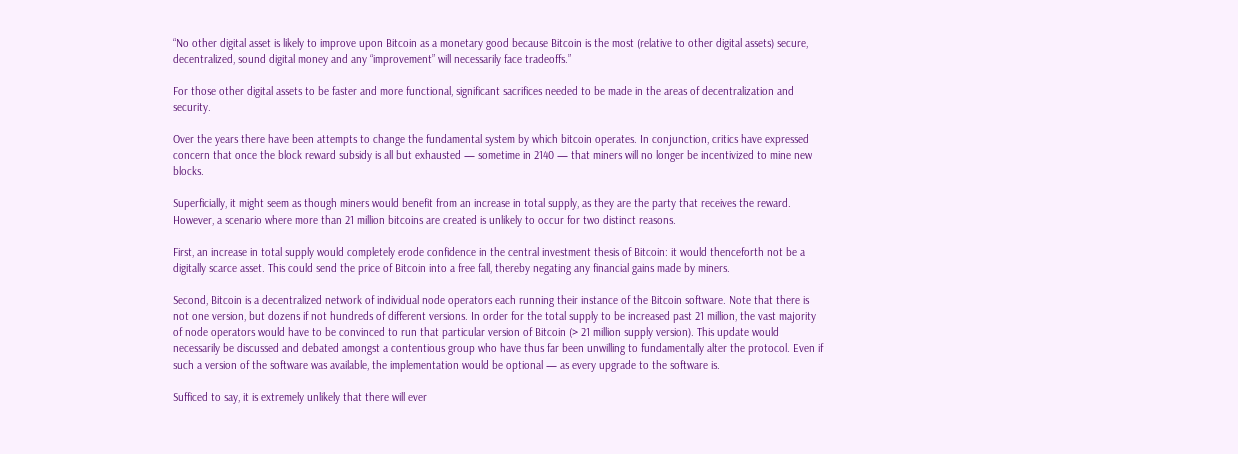“No other digital asset is likely to improve upon Bitcoin as a monetary good because Bitcoin is the most (relative to other digital assets) secure, decentralized, sound digital money and any “improvement” will necessarily face tradeoffs.”

For those other digital assets to be faster and more functional, significant sacrifices needed to be made in the areas of decentralization and security.

Over the years there have been attempts to change the fundamental system by which bitcoin operates. In conjunction, critics have expressed concern that once the block reward subsidy is all but exhausted — sometime in 2140 — that miners will no longer be incentivized to mine new blocks.

Superficially, it might seem as though miners would benefit from an increase in total supply, as they are the party that receives the reward. However, a scenario where more than 21 million bitcoins are created is unlikely to occur for two distinct reasons.

First, an increase in total supply would completely erode confidence in the central investment thesis of Bitcoin: it would thenceforth not be a digitally scarce asset. This could send the price of Bitcoin into a free fall, thereby negating any financial gains made by miners.

Second, Bitcoin is a decentralized network of individual node operators each running their instance of the Bitcoin software. Note that there is not one version, but dozens if not hundreds of different versions. In order for the total supply to be increased past 21 million, the vast majority of node operators would have to be convinced to run that particular version of Bitcoin (> 21 million supply version). This update would necessarily be discussed and debated amongst a contentious group who have thus far been unwilling to fundamentally alter the protocol. Even if such a version of the software was available, the implementation would be optional — as every upgrade to the software is.

Sufficed to say, it is extremely unlikely that there will ever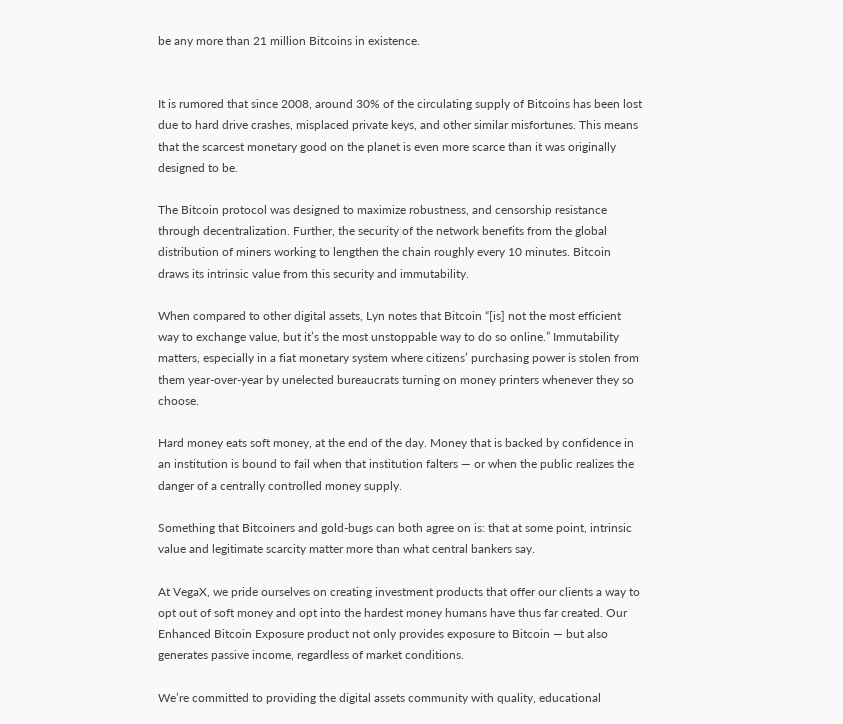be any more than 21 million Bitcoins in existence.


It is rumored that since 2008, around 30% of the circulating supply of Bitcoins has been lost due to hard drive crashes, misplaced private keys, and other similar misfortunes. This means that the scarcest monetary good on the planet is even more scarce than it was originally designed to be.

The Bitcoin protocol was designed to maximize robustness, and censorship resistance through decentralization. Further, the security of the network benefits from the global distribution of miners working to lengthen the chain roughly every 10 minutes. Bitcoin draws its intrinsic value from this security and immutability.

When compared to other digital assets, Lyn notes that Bitcoin “[is] not the most efficient way to exchange value, but it’s the most unstoppable way to do so online.” Immutability matters, especially in a fiat monetary system where citizens’ purchasing power is stolen from them year-over-year by unelected bureaucrats turning on money printers whenever they so choose.

Hard money eats soft money, at the end of the day. Money that is backed by confidence in an institution is bound to fail when that institution falters — or when the public realizes the danger of a centrally controlled money supply.

Something that Bitcoiners and gold-bugs can both agree on is: that at some point, intrinsic value and legitimate scarcity matter more than what central bankers say.

At VegaX, we pride ourselves on creating investment products that offer our clients a way to opt out of soft money and opt into the hardest money humans have thus far created. Our Enhanced Bitcoin Exposure product not only provides exposure to Bitcoin — but also generates passive income, regardless of market conditions.

We’re committed to providing the digital assets community with quality, educational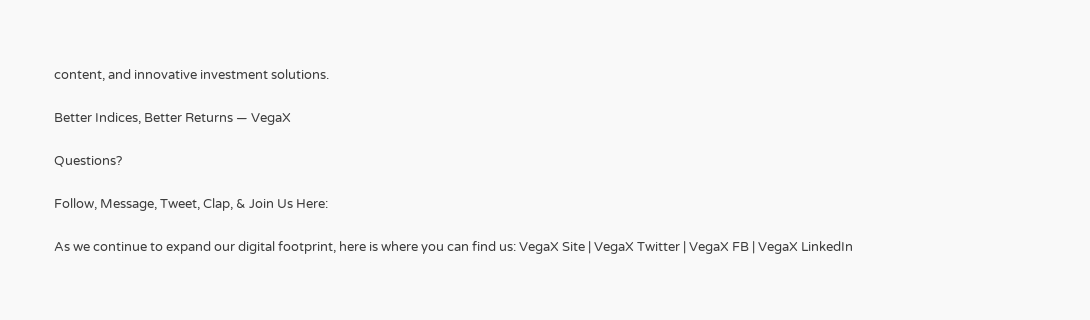content, and innovative investment solutions.

Better Indices, Better Returns — VegaX

Questions?

Follow, Message, Tweet, Clap, & Join Us Here:

As we continue to expand our digital footprint, here is where you can find us: VegaX Site | VegaX Twitter | VegaX FB | VegaX LinkedIn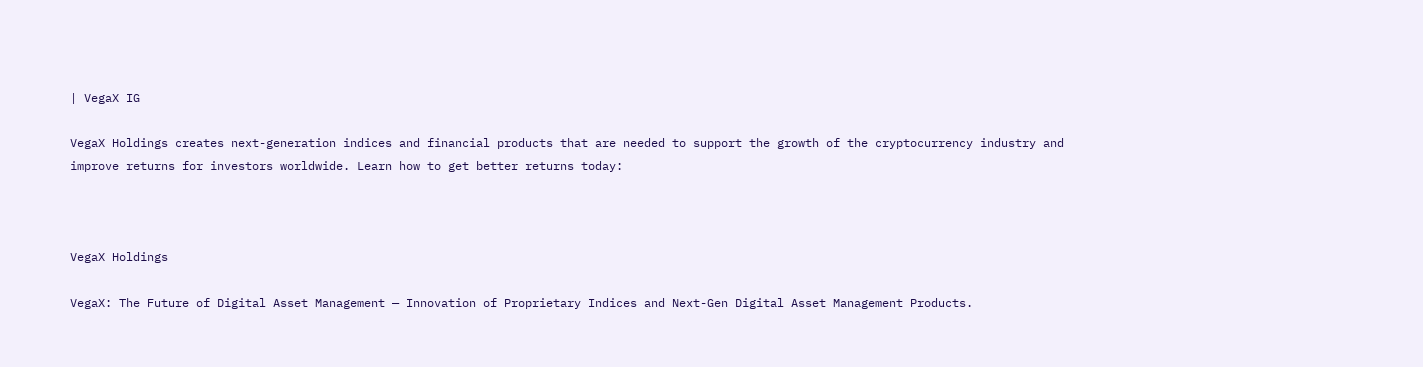| VegaX IG

VegaX Holdings creates next-generation indices and financial products that are needed to support the growth of the cryptocurrency industry and improve returns for investors worldwide. Learn how to get better returns today:



VegaX Holdings

VegaX: The Future of Digital Asset Management — Innovation of Proprietary Indices and Next-Gen Digital Asset Management Products.